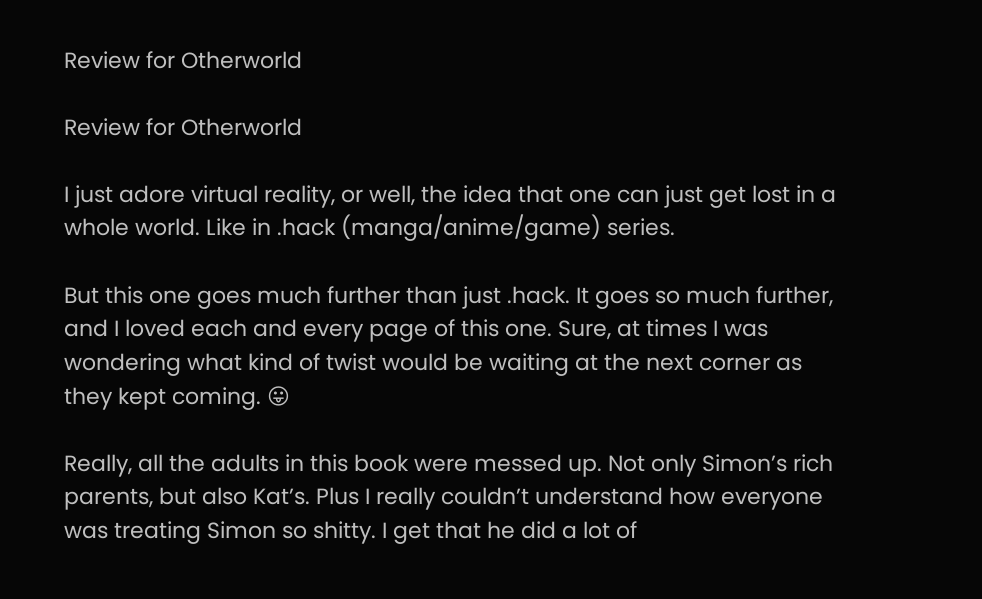Review for Otherworld

Review for Otherworld

I just adore virtual reality, or well, the idea that one can just get lost in a whole world. Like in .hack (manga/anime/game) series.

But this one goes much further than just .hack. It goes so much further, and I loved each and every page of this one. Sure, at times I was wondering what kind of twist would be waiting at the next corner as they kept coming. 😛

Really, all the adults in this book were messed up. Not only Simon’s rich parents, but also Kat’s. Plus I really couldn’t understand how everyone was treating Simon so shitty. I get that he did a lot of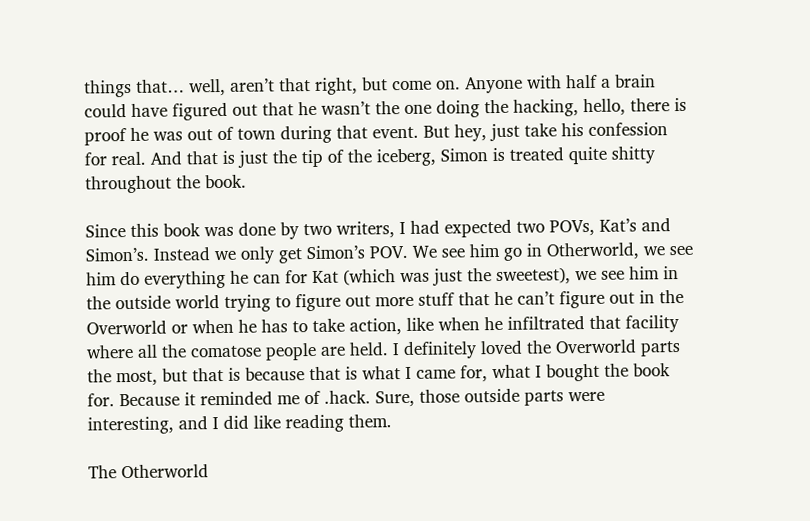things that… well, aren’t that right, but come on. Anyone with half a brain could have figured out that he wasn’t the one doing the hacking, hello, there is proof he was out of town during that event. But hey, just take his confession for real. And that is just the tip of the iceberg, Simon is treated quite shitty throughout the book.

Since this book was done by two writers, I had expected two POVs, Kat’s and Simon’s. Instead we only get Simon’s POV. We see him go in Otherworld, we see him do everything he can for Kat (which was just the sweetest), we see him in the outside world trying to figure out more stuff that he can’t figure out in the Overworld or when he has to take action, like when he infiltrated that facility where all the comatose people are held. I definitely loved the Overworld parts the most, but that is because that is what I came for, what I bought the book for. Because it reminded me of .hack. Sure, those outside parts were interesting, and I did like reading them.

The Otherworld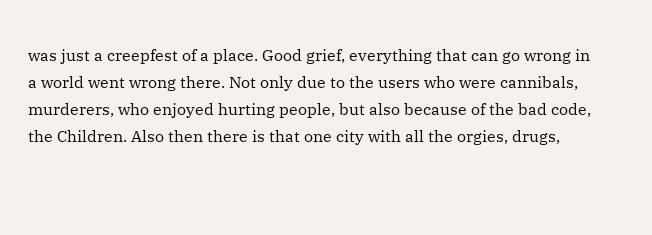was just a creepfest of a place. Good grief, everything that can go wrong in a world went wrong there. Not only due to the users who were cannibals, murderers, who enjoyed hurting people, but also because of the bad code, the Children. Also then there is that one city with all the orgies, drugs,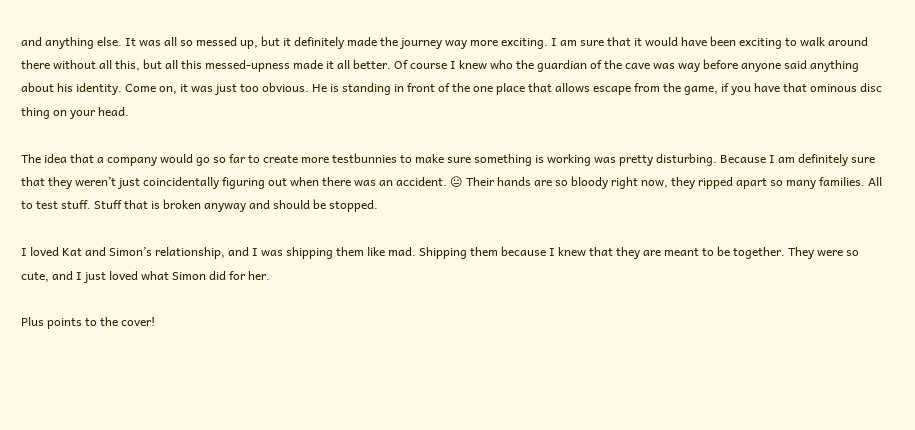and anything else. It was all so messed up, but it definitely made the journey way more exciting. I am sure that it would have been exciting to walk around there without all this, but all this messed-upness made it all better. Of course I knew who the guardian of the cave was way before anyone said anything about his identity. Come on, it was just too obvious. He is standing in front of the one place that allows escape from the game, if you have that ominous disc thing on your head.

The idea that a company would go so far to create more testbunnies to make sure something is working was pretty disturbing. Because I am definitely sure that they weren’t just coincidentally figuring out when there was an accident. 😐 Their hands are so bloody right now, they ripped apart so many families. All to test stuff. Stuff that is broken anyway and should be stopped.

I loved Kat and Simon’s relationship, and I was shipping them like mad. Shipping them because I knew that they are meant to be together. They were so cute, and I just loved what Simon did for her.

Plus points to the cover!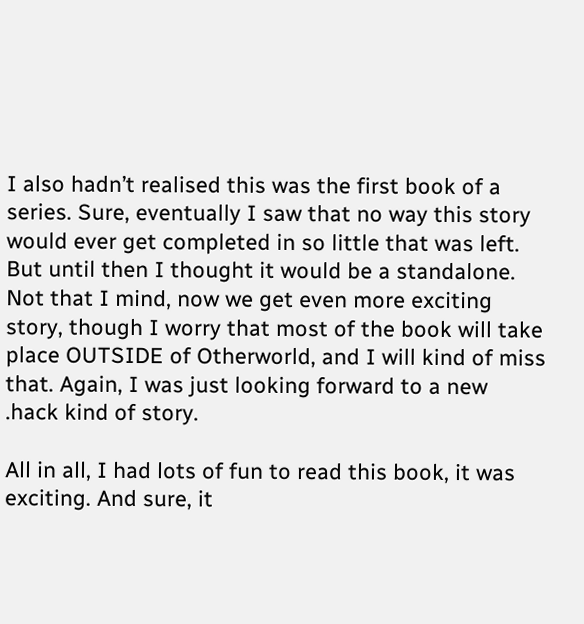I also hadn’t realised this was the first book of a series. Sure, eventually I saw that no way this story would ever get completed in so little that was left. But until then I thought it would be a standalone. Not that I mind, now we get even more exciting story, though I worry that most of the book will take place OUTSIDE of Otherworld, and I will kind of miss that. Again, I was just looking forward to a new .hack kind of story.

All in all, I had lots of fun to read this book, it was exciting. And sure, it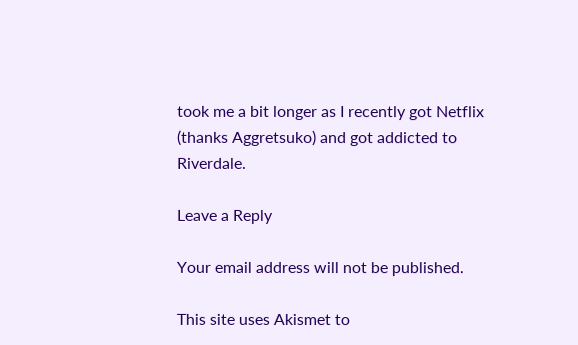took me a bit longer as I recently got Netflix (thanks Aggretsuko) and got addicted to Riverdale.

Leave a Reply

Your email address will not be published.

This site uses Akismet to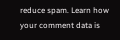reduce spam. Learn how your comment data is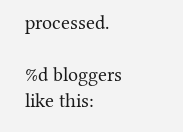processed.

%d bloggers like this: